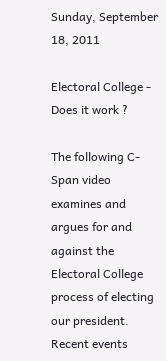Sunday, September 18, 2011

Electoral College - Does it work ?

The following C-Span video examines and argues for and against the Electoral College process of electing our president.
Recent events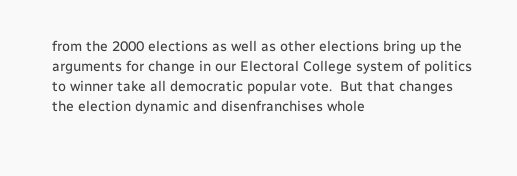from the 2000 elections as well as other elections bring up the arguments for change in our Electoral College system of politics to winner take all democratic popular vote.  But that changes the election dynamic and disenfranchises whole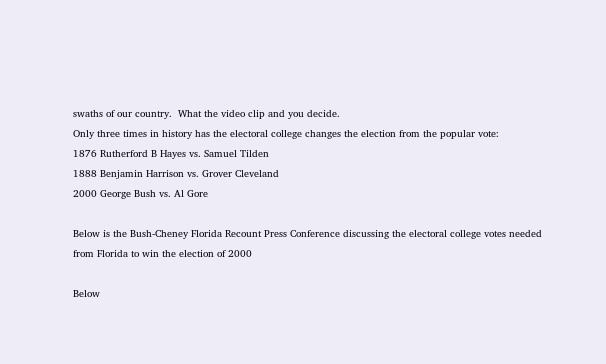swaths of our country.  What the video clip and you decide.
Only three times in history has the electoral college changes the election from the popular vote:
1876 Rutherford B Hayes vs. Samuel Tilden
1888 Benjamin Harrison vs. Grover Cleveland
2000 George Bush vs. Al Gore

Below is the Bush-Cheney Florida Recount Press Conference discussing the electoral college votes needed from Florida to win the election of 2000

Below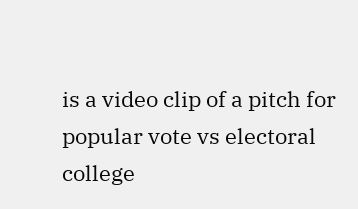is a video clip of a pitch for popular vote vs electoral college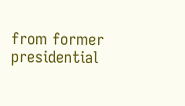from former presidential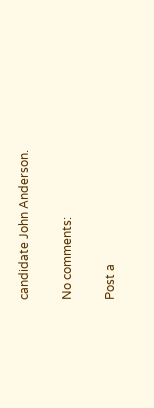candidate John Anderson.

No comments:

Post a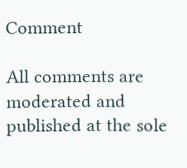Comment

All comments are moderated and published at the sole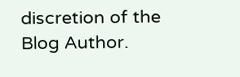discretion of the Blog Author.